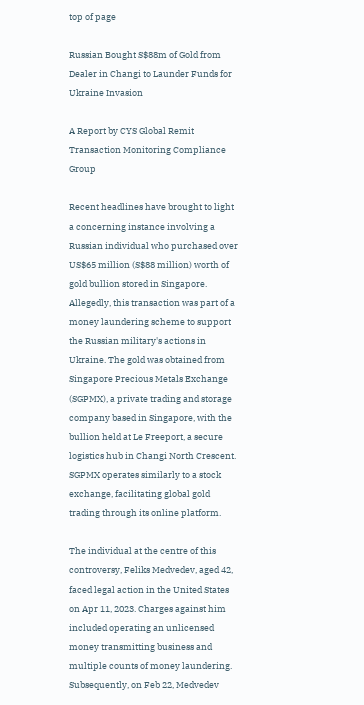top of page

Russian Bought S$88m of Gold from Dealer in Changi to Launder Funds for Ukraine Invasion

A Report by CYS Global Remit Transaction Monitoring Compliance Group

Recent headlines have brought to light a concerning instance involving a Russian individual who purchased over US$65 million (S$88 million) worth of gold bullion stored in Singapore. Allegedly, this transaction was part of a money laundering scheme to support the Russian military's actions in Ukraine. The gold was obtained from Singapore Precious Metals Exchange (SGPMX), a private trading and storage company based in Singapore, with the bullion held at Le Freeport, a secure logistics hub in Changi North Crescent. SGPMX operates similarly to a stock exchange, facilitating global gold trading through its online platform.

The individual at the centre of this controversy, Feliks Medvedev, aged 42, faced legal action in the United States on Apr 11, 2023. Charges against him included operating an unlicensed money transmitting business and multiple counts of money laundering. Subsequently, on Feb 22, Medvedev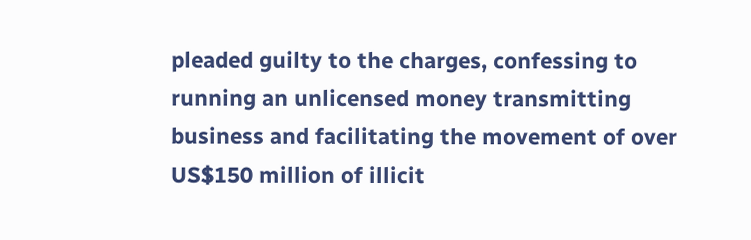pleaded guilty to the charges, confessing to running an unlicensed money transmitting business and facilitating the movement of over US$150 million of illicit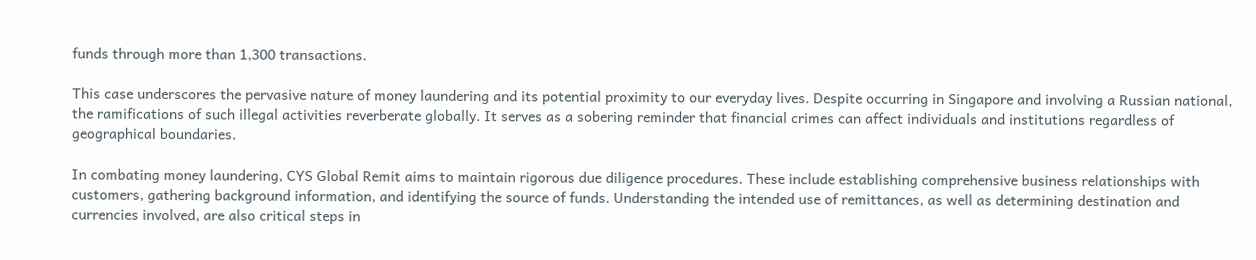funds through more than 1,300 transactions.

This case underscores the pervasive nature of money laundering and its potential proximity to our everyday lives. Despite occurring in Singapore and involving a Russian national, the ramifications of such illegal activities reverberate globally. It serves as a sobering reminder that financial crimes can affect individuals and institutions regardless of geographical boundaries.

In combating money laundering, CYS Global Remit aims to maintain rigorous due diligence procedures. These include establishing comprehensive business relationships with customers, gathering background information, and identifying the source of funds. Understanding the intended use of remittances, as well as determining destination and currencies involved, are also critical steps in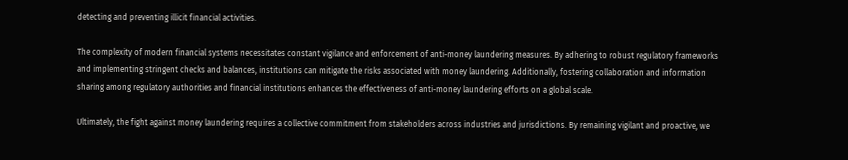detecting and preventing illicit financial activities.

The complexity of modern financial systems necessitates constant vigilance and enforcement of anti-money laundering measures. By adhering to robust regulatory frameworks and implementing stringent checks and balances, institutions can mitigate the risks associated with money laundering. Additionally, fostering collaboration and information sharing among regulatory authorities and financial institutions enhances the effectiveness of anti-money laundering efforts on a global scale.

Ultimately, the fight against money laundering requires a collective commitment from stakeholders across industries and jurisdictions. By remaining vigilant and proactive, we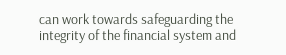can work towards safeguarding the integrity of the financial system and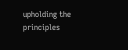upholding the principles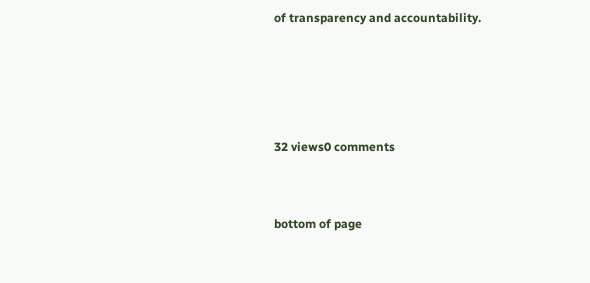of transparency and accountability.




32 views0 comments


bottom of page